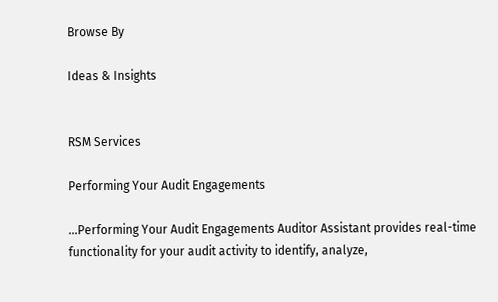Browse By

Ideas & Insights


RSM Services

Performing Your Audit Engagements

...Performing Your Audit Engagements Auditor Assistant provides real-time functionality for your audit activity to identify, analyze,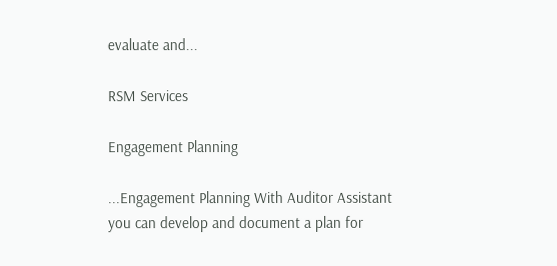evaluate and...

RSM Services

Engagement Planning

...Engagement Planning With Auditor Assistant you can develop and document a plan for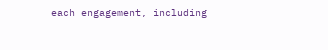each engagement, including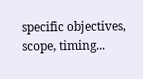specific objectives, scope, timing...